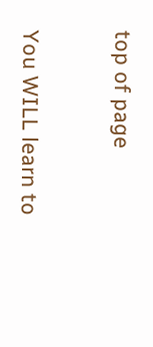top of page


You WILL learn to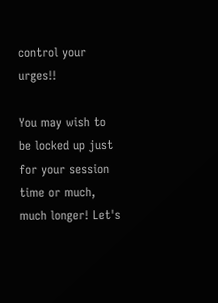control your urges!!

You may wish to be locked up just for your session time or much, much longer! Let's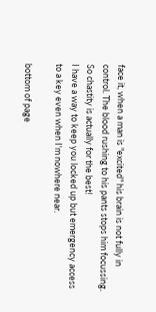face it, when a man is "excited" his brain is not fully in control. The blood rushing to his pants stops him focussing. So chastity is actually for the best!
I have a way to keep you locked up but emergency access to a key even when I'm nowhere near.

bottom of page